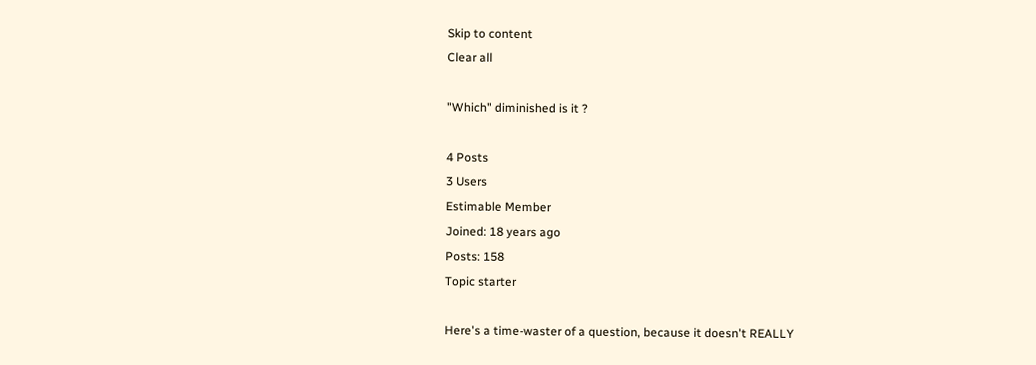Skip to content
Clear all

"Which" diminished is it ?

4 Posts
3 Users
Estimable Member
Joined: 18 years ago
Posts: 158
Topic starter

Here's a time-waster of a question, because it doesn't REALLY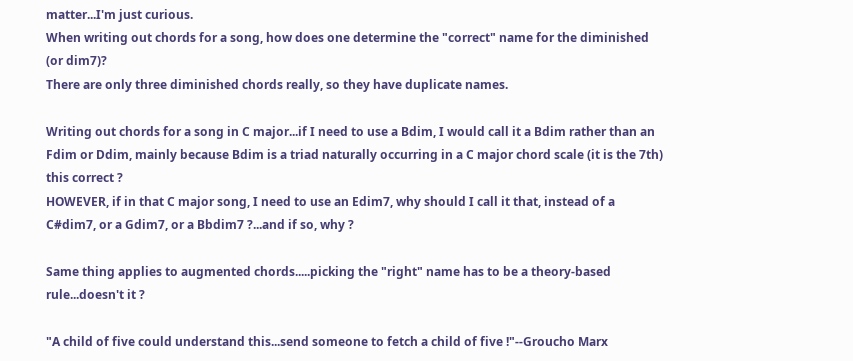matter...I'm just curious.
When writing out chords for a song, how does one determine the "correct" name for the diminished (or dim7)?
There are only three diminished chords really, so they have duplicate names.

Writing out chords for a song in C major...if I need to use a Bdim, I would call it a Bdim rather than an Fdim or Ddim, mainly because Bdim is a triad naturally occurring in a C major chord scale (it is the 7th) this correct ?
HOWEVER, if in that C major song, I need to use an Edim7, why should I call it that, instead of a C#dim7, or a Gdim7, or a Bbdim7 ?...and if so, why ?

Same thing applies to augmented chords.....picking the "right" name has to be a theory-based rule...doesn't it ?

"A child of five could understand this...send someone to fetch a child of five !"--Groucho Marx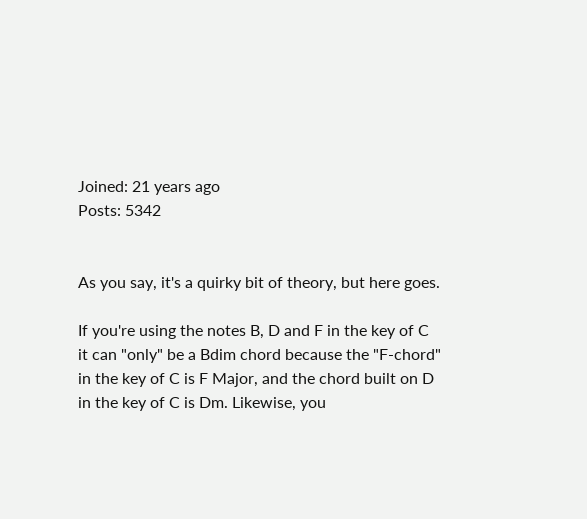Joined: 21 years ago
Posts: 5342


As you say, it's a quirky bit of theory, but here goes.

If you're using the notes B, D and F in the key of C it can "only" be a Bdim chord because the "F-chord" in the key of C is F Major, and the chord built on D in the key of C is Dm. Likewise, you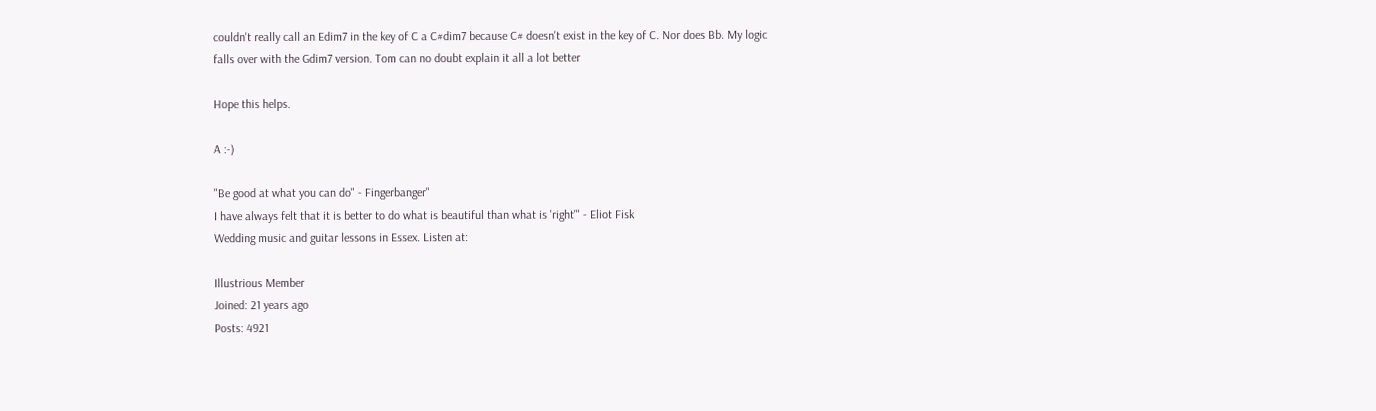couldn't really call an Edim7 in the key of C a C#dim7 because C# doesn't exist in the key of C. Nor does Bb. My logic falls over with the Gdim7 version. Tom can no doubt explain it all a lot better

Hope this helps.

A :-)

"Be good at what you can do" - Fingerbanger"
I have always felt that it is better to do what is beautiful than what is 'right'" - Eliot Fisk
Wedding music and guitar lessons in Essex. Listen at:

Illustrious Member
Joined: 21 years ago
Posts: 4921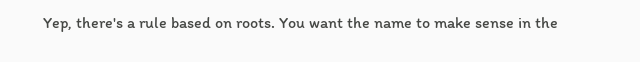Yep, there's a rule based on roots. You want the name to make sense in the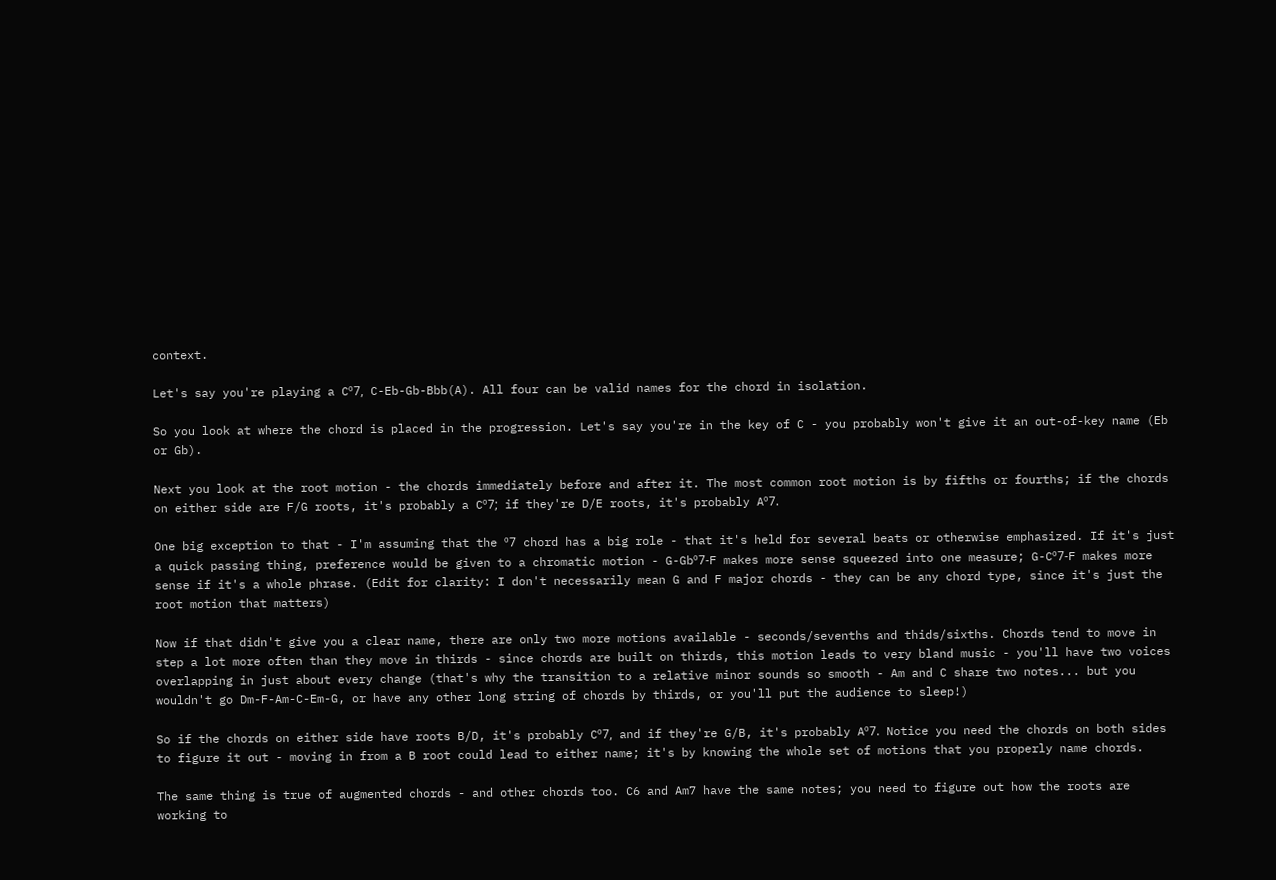context.

Let's say you're playing a Cº7, C-Eb-Gb-Bbb(A). All four can be valid names for the chord in isolation.

So you look at where the chord is placed in the progression. Let's say you're in the key of C - you probably won't give it an out-of-key name (Eb or Gb).

Next you look at the root motion - the chords immediately before and after it. The most common root motion is by fifths or fourths; if the chords on either side are F/G roots, it's probably a Cº7; if they're D/E roots, it's probably Aº7.

One big exception to that - I'm assuming that the º7 chord has a big role - that it's held for several beats or otherwise emphasized. If it's just a quick passing thing, preference would be given to a chromatic motion - G-Gbº7-F makes more sense squeezed into one measure; G-Cº7-F makes more sense if it's a whole phrase. (Edit for clarity: I don't necessarily mean G and F major chords - they can be any chord type, since it's just the root motion that matters)

Now if that didn't give you a clear name, there are only two more motions available - seconds/sevenths and thids/sixths. Chords tend to move in step a lot more often than they move in thirds - since chords are built on thirds, this motion leads to very bland music - you'll have two voices overlapping in just about every change (that's why the transition to a relative minor sounds so smooth - Am and C share two notes... but you wouldn't go Dm-F-Am-C-Em-G, or have any other long string of chords by thirds, or you'll put the audience to sleep!)

So if the chords on either side have roots B/D, it's probably Cº7, and if they're G/B, it's probably Aº7. Notice you need the chords on both sides to figure it out - moving in from a B root could lead to either name; it's by knowing the whole set of motions that you properly name chords.

The same thing is true of augmented chords - and other chords too. C6 and Am7 have the same notes; you need to figure out how the roots are working to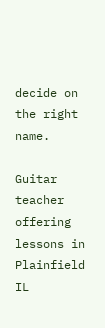decide on the right name.

Guitar teacher offering lessons in Plainfield IL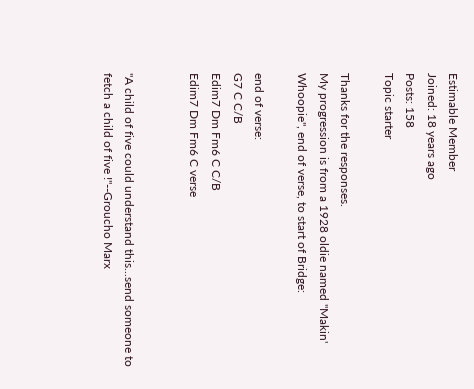Estimable Member
Joined: 18 years ago
Posts: 158
Topic starter

Thanks for the responses.
My progression is from a 1928 oldie named "Makin' Whoopie", end of verse, to start of Bridge:

end of verse:
G7 C C/B
Edim7 Dm Fm6 C C/B
Edim7 Dm Fm6 C verse


"A child of five could understand this...send someone to fetch a child of five !"--Groucho Marx